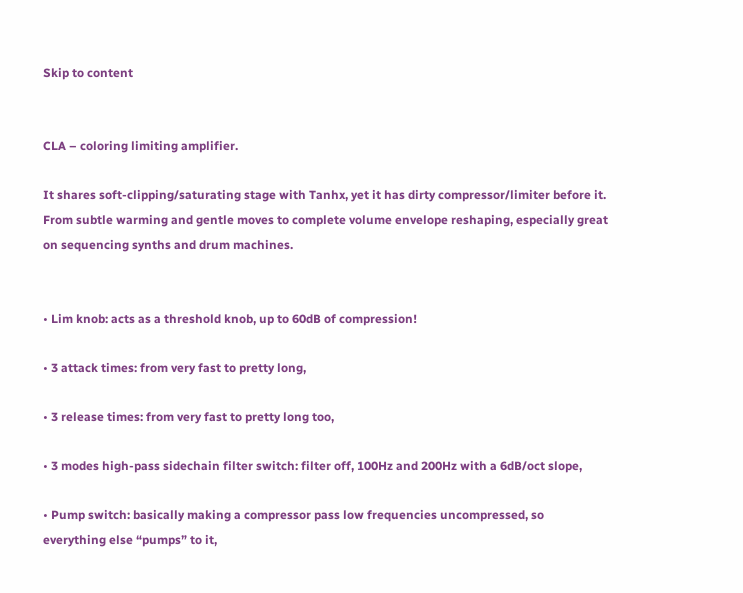Skip to content


CLA – coloring limiting amplifier.

It shares soft-clipping/saturating stage with Tanhx, yet it has dirty compressor/limiter before it. From subtle warming and gentle moves to complete volume envelope reshaping, especially great on sequencing synths and drum machines.


• Lim knob: acts as a threshold knob, up to 60dB of compression!

• 3 attack times: from very fast to pretty long,

• 3 release times: from very fast to pretty long too,

• 3 modes high-pass sidechain filter switch: filter off, 100Hz and 200Hz with a 6dB/oct slope,

• Pump switch: basically making a compressor pass low frequencies uncompressed, so everything else “pumps” to it,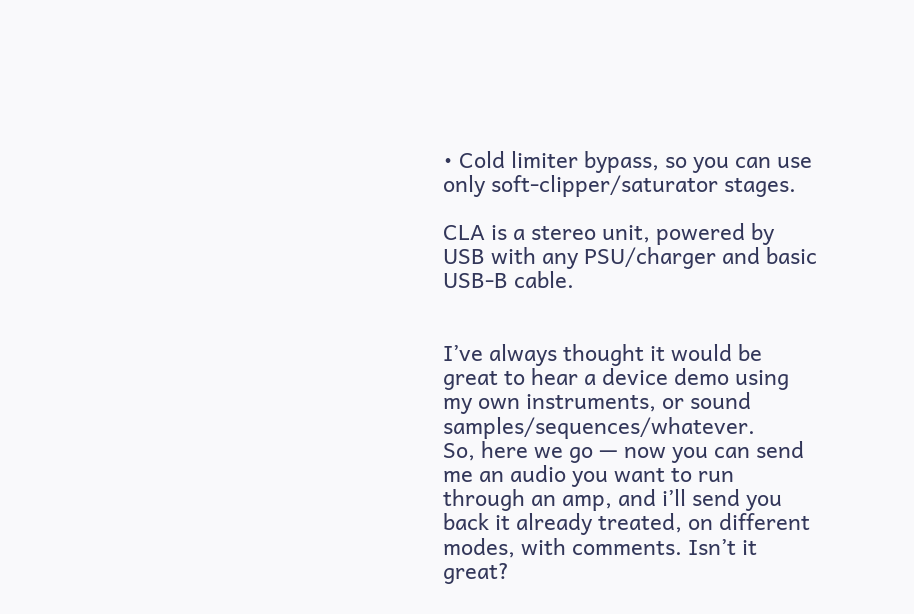• Cold limiter bypass, so you can use only soft-clipper/saturator stages.

CLA is a stereo unit, powered by USB with any PSU/charger and basic USB-B cable.


I’ve always thought it would be great to hear a device demo using my own instruments, or sound samples/sequences/whatever.
So, here we go — now you can send me an audio you want to run through an amp, and i’ll send you back it already treated, on different modes, with comments. Isn’t it great?